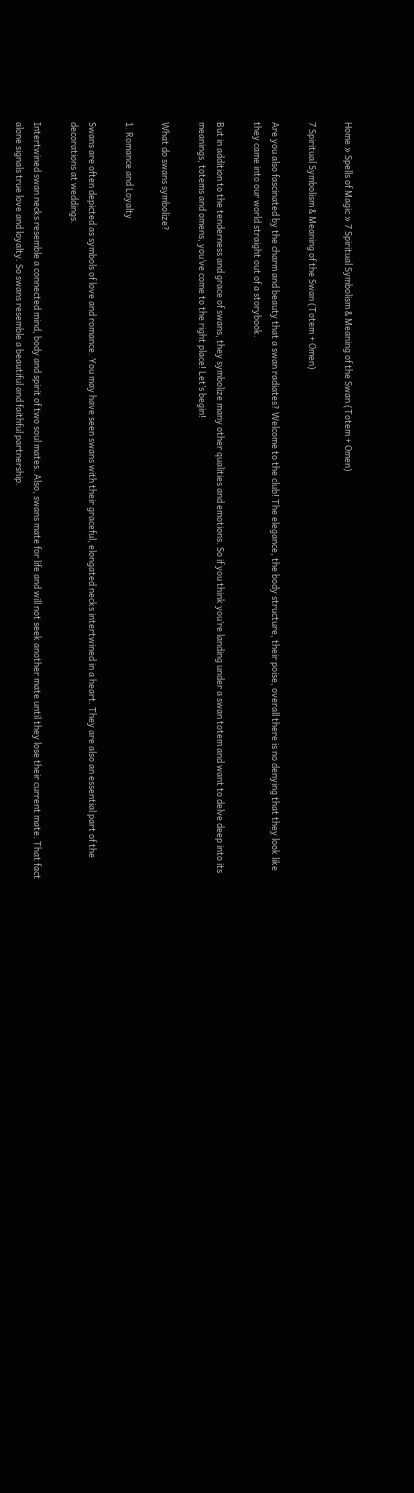Home » Spells of Magic » 7 Spiritual Symbolism & Meaning of the Swan (Totem + Omen)

7 Spiritual Symbolism & Meaning of the Swan (Totem + Omen)

Are you also fascinated by the charm and beauty that a swan radiates? Welcome to the club! The elegance, the body structure, their poise, overall there is no denying that they look like they came into our world straight out of a storybook.

But in addition to the tenderness and grace of swans, they symbolize many other qualities and emotions. So if you think you’re landing under a swan totem and want to delve deep into its meanings, totems and omens, you’ve come to the right place! Let’s begin!

What do swans symbolize?

1. Romance and Loyalty

Swans are often depicted as symbols of love and romance. You may have seen swans with their graceful, elongated necks intertwined in a heart. They are also an essential part of the decorations at weddings.

Intertwined swan necks resemble a connected mind, body and spirit of two soul mates. Also, swans mate for life and will not seek another mate until they lose their current mate. That fact alone signals true love and loyalty. So swans resemble a beautiful and faithful partnership.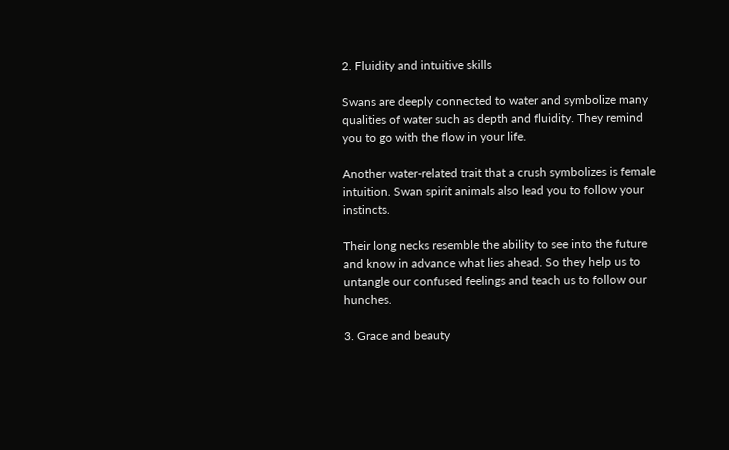2. Fluidity and intuitive skills

Swans are deeply connected to water and symbolize many qualities of water such as depth and fluidity. They remind you to go with the flow in your life.

Another water-related trait that a crush symbolizes is female intuition. Swan spirit animals also lead you to follow your instincts.

Their long necks resemble the ability to see into the future and know in advance what lies ahead. So they help us to untangle our confused feelings and teach us to follow our hunches.

3. Grace and beauty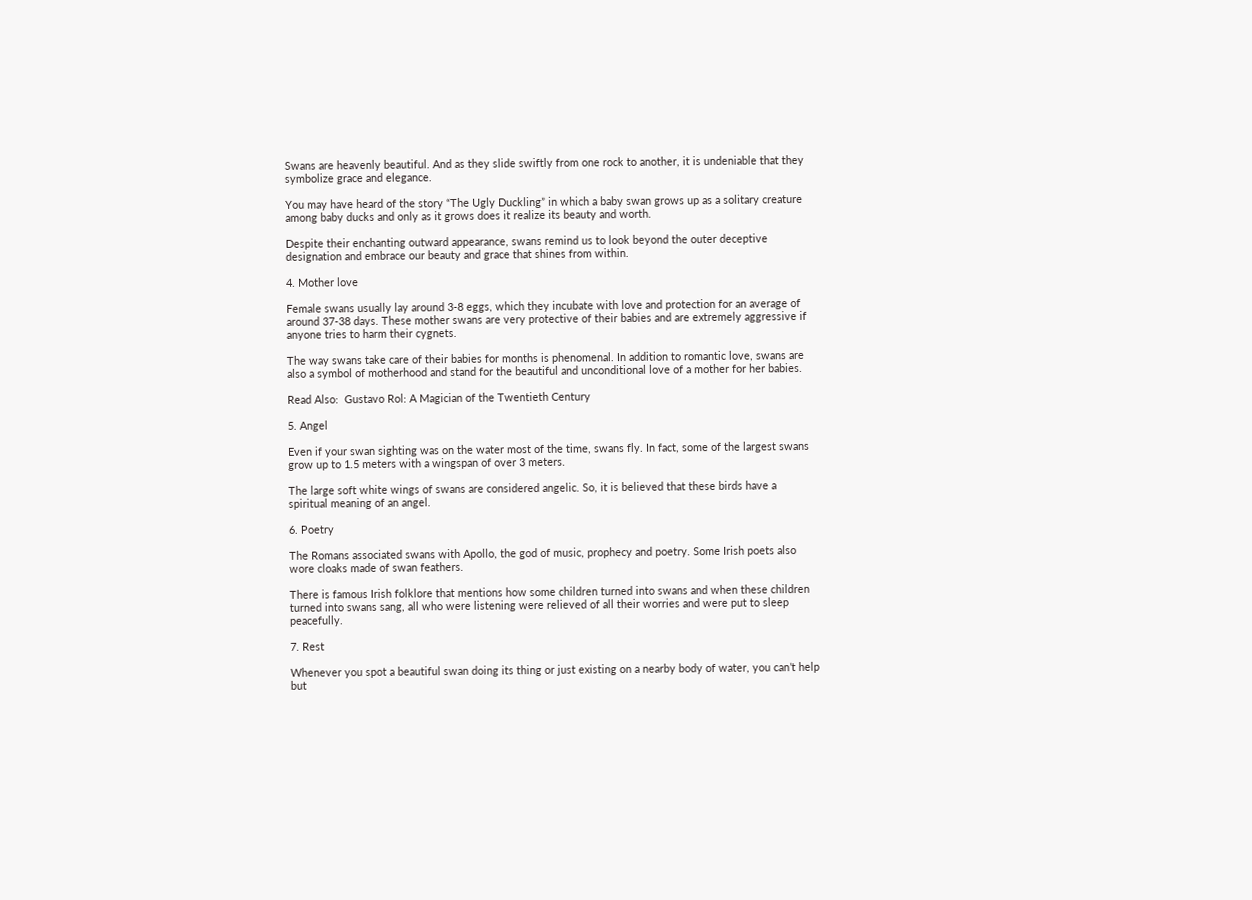Swans are heavenly beautiful. And as they slide swiftly from one rock to another, it is undeniable that they symbolize grace and elegance.

You may have heard of the story “The Ugly Duckling” in which a baby swan grows up as a solitary creature among baby ducks and only as it grows does it realize its beauty and worth.

Despite their enchanting outward appearance, swans remind us to look beyond the outer deceptive designation and embrace our beauty and grace that shines from within.

4. Mother love

Female swans usually lay around 3-8 eggs, which they incubate with love and protection for an average of around 37-38 days. These mother swans are very protective of their babies and are extremely aggressive if anyone tries to harm their cygnets.

The way swans take care of their babies for months is phenomenal. In addition to romantic love, swans are also a symbol of motherhood and stand for the beautiful and unconditional love of a mother for her babies.

Read Also:  Gustavo Rol: A Magician of the Twentieth Century

5. Angel

Even if your swan sighting was on the water most of the time, swans fly. In fact, some of the largest swans grow up to 1.5 meters with a wingspan of over 3 meters.

The large soft white wings of swans are considered angelic. So, it is believed that these birds have a spiritual meaning of an angel.

6. Poetry

The Romans associated swans with Apollo, the god of music, prophecy and poetry. Some Irish poets also wore cloaks made of swan feathers.

There is famous Irish folklore that mentions how some children turned into swans and when these children turned into swans sang, all who were listening were relieved of all their worries and were put to sleep peacefully.

7. Rest

Whenever you spot a beautiful swan doing its thing or just existing on a nearby body of water, you can’t help but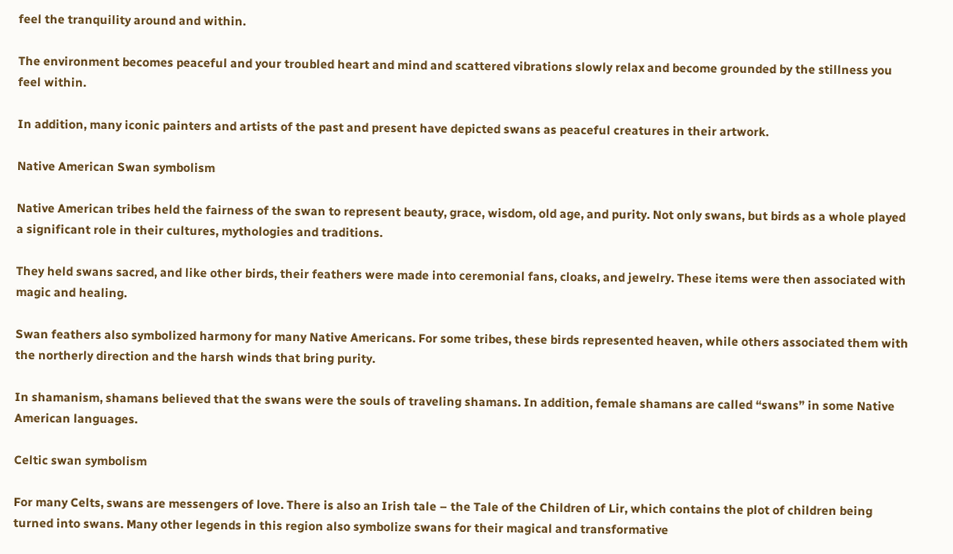feel the tranquility around and within.

The environment becomes peaceful and your troubled heart and mind and scattered vibrations slowly relax and become grounded by the stillness you feel within.

In addition, many iconic painters and artists of the past and present have depicted swans as peaceful creatures in their artwork.

Native American Swan symbolism

Native American tribes held the fairness of the swan to represent beauty, grace, wisdom, old age, and purity. Not only swans, but birds as a whole played a significant role in their cultures, mythologies and traditions.

They held swans sacred, and like other birds, their feathers were made into ceremonial fans, cloaks, and jewelry. These items were then associated with magic and healing.

Swan feathers also symbolized harmony for many Native Americans. For some tribes, these birds represented heaven, while others associated them with the northerly direction and the harsh winds that bring purity.

In shamanism, shamans believed that the swans were the souls of traveling shamans. In addition, female shamans are called “swans” in some Native American languages.

Celtic swan symbolism

For many Celts, swans are messengers of love. There is also an Irish tale – the Tale of the Children of Lir, which contains the plot of children being turned into swans. Many other legends in this region also symbolize swans for their magical and transformative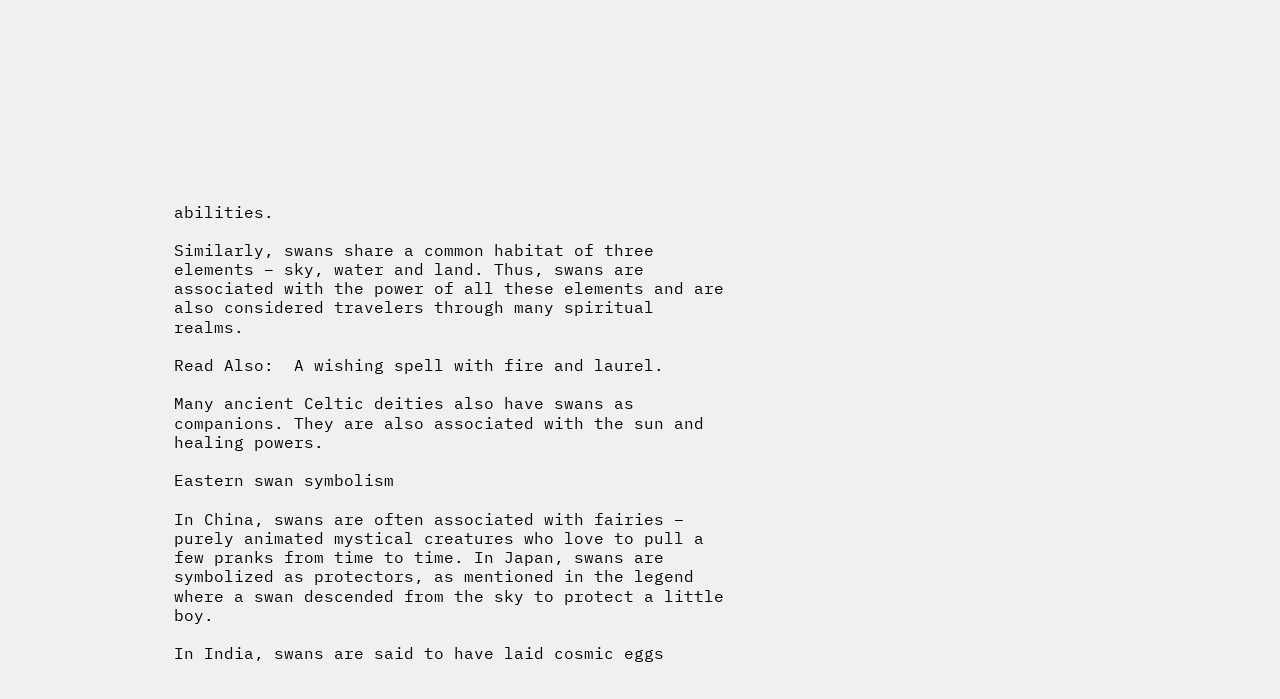abilities.

Similarly, swans share a common habitat of three elements – sky, water and land. Thus, swans are associated with the power of all these elements and are also considered travelers through many spiritual realms.

Read Also:  A wishing spell with fire and laurel.

Many ancient Celtic deities also have swans as companions. They are also associated with the sun and healing powers.

Eastern swan symbolism

In China, swans are often associated with fairies – purely animated mystical creatures who love to pull a few pranks from time to time. In Japan, swans are symbolized as protectors, as mentioned in the legend where a swan descended from the sky to protect a little boy.

In India, swans are said to have laid cosmic eggs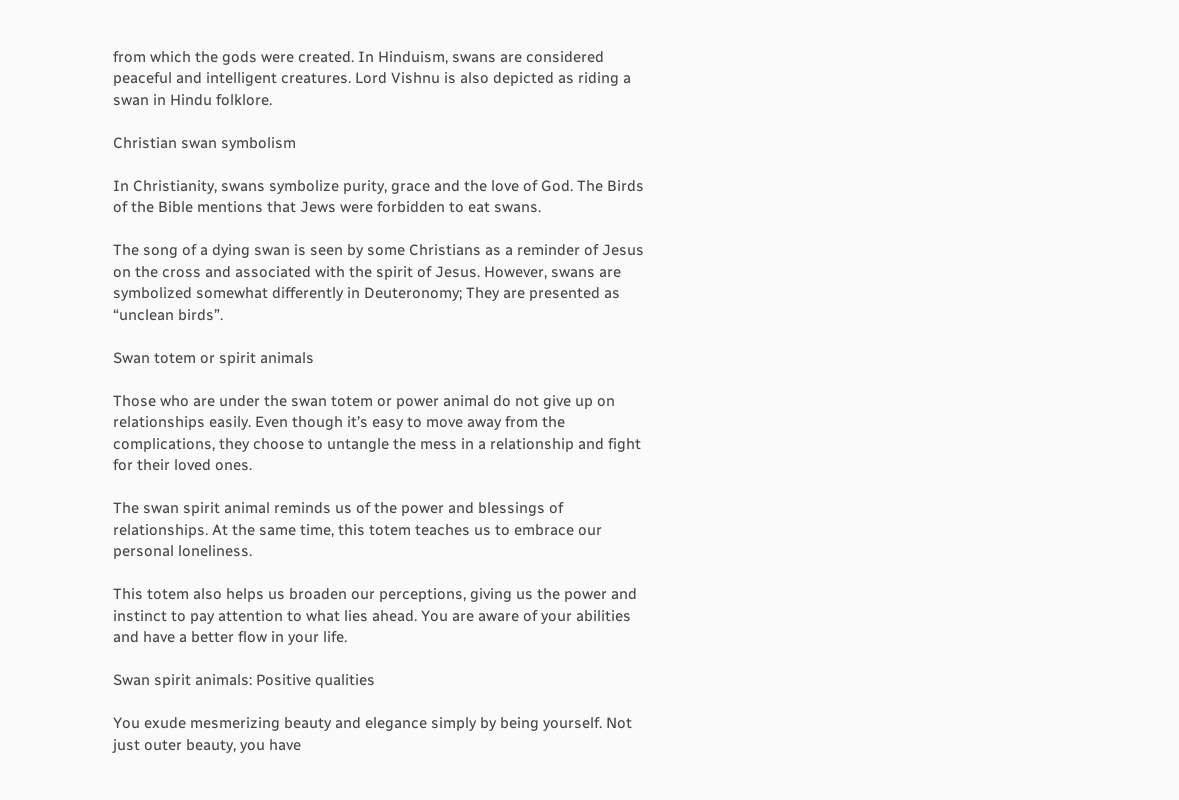from which the gods were created. In Hinduism, swans are considered peaceful and intelligent creatures. Lord Vishnu is also depicted as riding a swan in Hindu folklore.

Christian swan symbolism

In Christianity, swans symbolize purity, grace and the love of God. The Birds of the Bible mentions that Jews were forbidden to eat swans.

The song of a dying swan is seen by some Christians as a reminder of Jesus on the cross and associated with the spirit of Jesus. However, swans are symbolized somewhat differently in Deuteronomy; They are presented as “unclean birds”.

Swan totem or spirit animals

Those who are under the swan totem or power animal do not give up on relationships easily. Even though it’s easy to move away from the complications, they choose to untangle the mess in a relationship and fight for their loved ones.

The swan spirit animal reminds us of the power and blessings of relationships. At the same time, this totem teaches us to embrace our personal loneliness.

This totem also helps us broaden our perceptions, giving us the power and instinct to pay attention to what lies ahead. You are aware of your abilities and have a better flow in your life.

Swan spirit animals: Positive qualities

You exude mesmerizing beauty and elegance simply by being yourself. Not just outer beauty, you have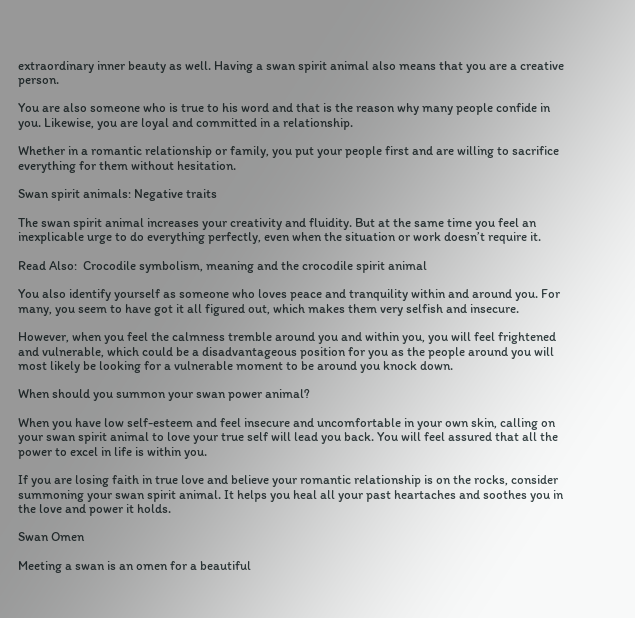extraordinary inner beauty as well. Having a swan spirit animal also means that you are a creative person.

You are also someone who is true to his word and that is the reason why many people confide in you. Likewise, you are loyal and committed in a relationship.

Whether in a romantic relationship or family, you put your people first and are willing to sacrifice everything for them without hesitation.

Swan spirit animals: Negative traits

The swan spirit animal increases your creativity and fluidity. But at the same time you feel an inexplicable urge to do everything perfectly, even when the situation or work doesn’t require it.

Read Also:  Crocodile symbolism, meaning and the crocodile spirit animal

You also identify yourself as someone who loves peace and tranquility within and around you. For many, you seem to have got it all figured out, which makes them very selfish and insecure.

However, when you feel the calmness tremble around you and within you, you will feel frightened and vulnerable, which could be a disadvantageous position for you as the people around you will most likely be looking for a vulnerable moment to be around you knock down.

When should you summon your swan power animal?

When you have low self-esteem and feel insecure and uncomfortable in your own skin, calling on your swan spirit animal to love your true self will lead you back. You will feel assured that all the power to excel in life is within you.

If you are losing faith in true love and believe your romantic relationship is on the rocks, consider summoning your swan spirit animal. It helps you heal all your past heartaches and soothes you in the love and power it holds.

Swan Omen

Meeting a swan is an omen for a beautiful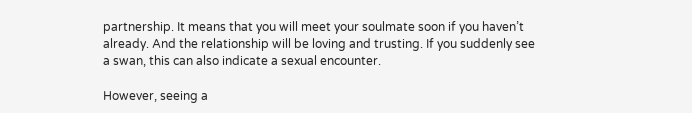partnership. It means that you will meet your soulmate soon if you haven’t already. And the relationship will be loving and trusting. If you suddenly see a swan, this can also indicate a sexual encounter.

However, seeing a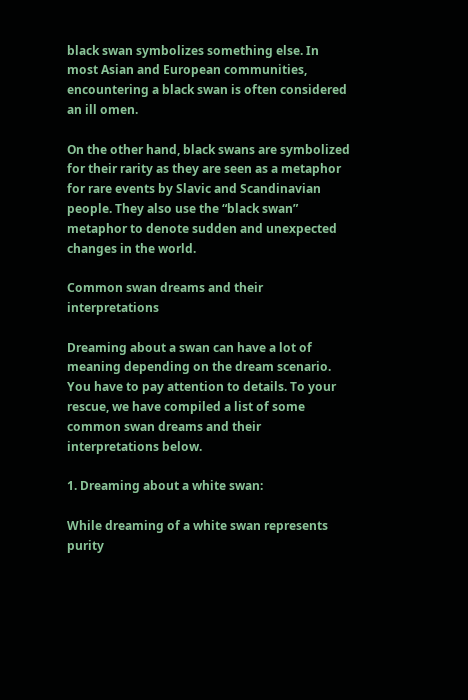black swan symbolizes something else. In most Asian and European communities, encountering a black swan is often considered an ill omen.

On the other hand, black swans are symbolized for their rarity as they are seen as a metaphor for rare events by Slavic and Scandinavian people. They also use the “black swan” metaphor to denote sudden and unexpected changes in the world.

Common swan dreams and their interpretations

Dreaming about a swan can have a lot of meaning depending on the dream scenario. You have to pay attention to details. To your rescue, we have compiled a list of some common swan dreams and their interpretations below.

1. Dreaming about a white swan:

While dreaming of a white swan represents purity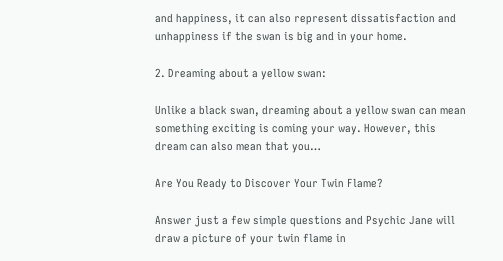and happiness, it can also represent dissatisfaction and unhappiness if the swan is big and in your home.

2. Dreaming about a yellow swan:

Unlike a black swan, dreaming about a yellow swan can mean something exciting is coming your way. However, this dream can also mean that you…

Are You Ready to Discover Your Twin Flame?

Answer just a few simple questions and Psychic Jane will draw a picture of your twin flame in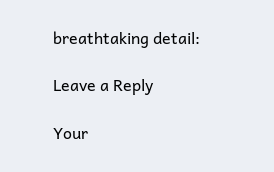breathtaking detail:

Leave a Reply

Your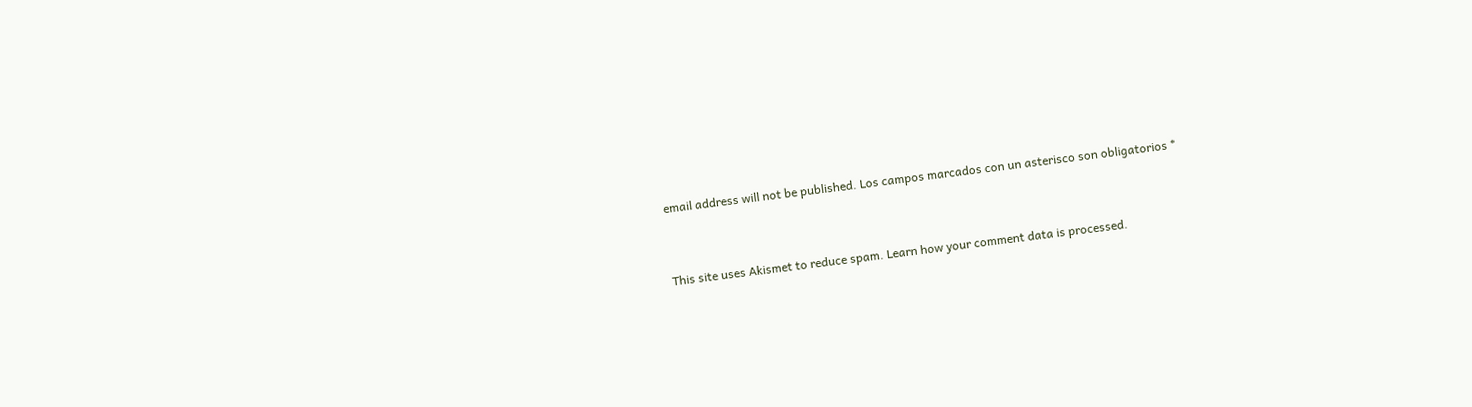email address will not be published. Los campos marcados con un asterisco son obligatorios *


This site uses Akismet to reduce spam. Learn how your comment data is processed.